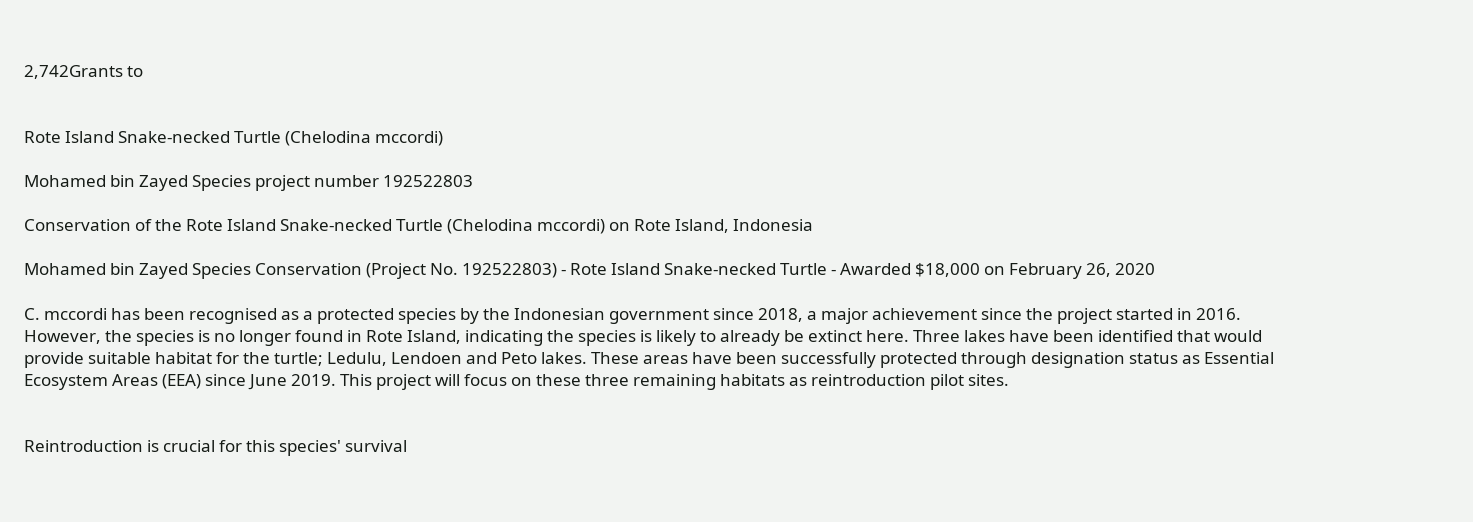2,742Grants to


Rote Island Snake-necked Turtle (Chelodina mccordi)

Mohamed bin Zayed Species project number 192522803

Conservation of the Rote Island Snake-necked Turtle (Chelodina mccordi) on Rote Island, Indonesia

Mohamed bin Zayed Species Conservation (Project No. 192522803) - Rote Island Snake-necked Turtle - Awarded $18,000 on February 26, 2020

C. mccordi has been recognised as a protected species by the Indonesian government since 2018, a major achievement since the project started in 2016. However, the species is no longer found in Rote Island, indicating the species is likely to already be extinct here. Three lakes have been identified that would provide suitable habitat for the turtle; Ledulu, Lendoen and Peto lakes. These areas have been successfully protected through designation status as Essential Ecosystem Areas (EEA) since June 2019. This project will focus on these three remaining habitats as reintroduction pilot sites.


Reintroduction is crucial for this species' survival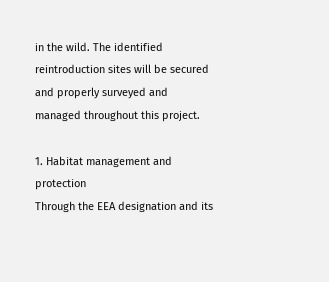in the wild. The identified reintroduction sites will be secured and properly surveyed and managed throughout this project.

1. Habitat management and protection
Through the EEA designation and its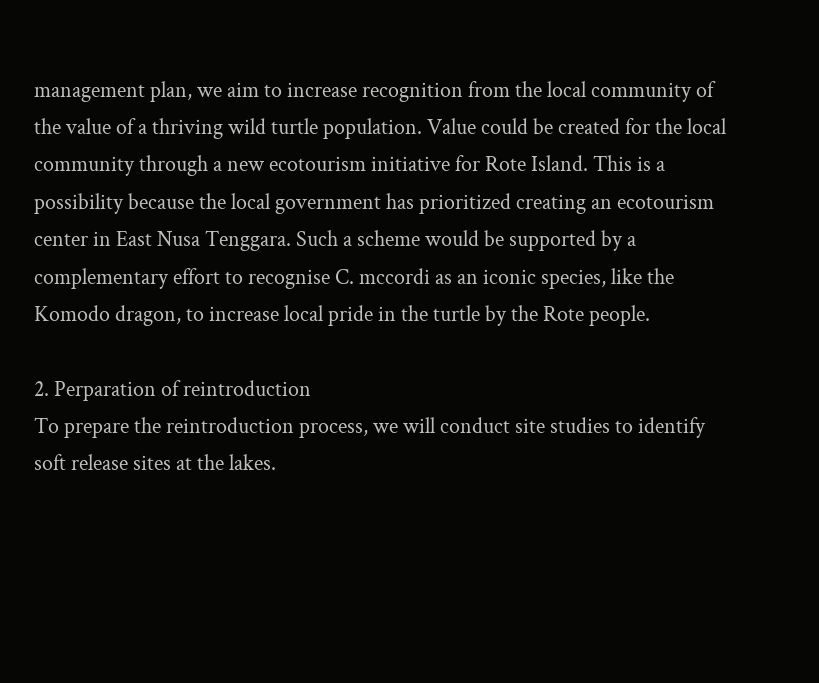management plan, we aim to increase recognition from the local community of the value of a thriving wild turtle population. Value could be created for the local community through a new ecotourism initiative for Rote Island. This is a possibility because the local government has prioritized creating an ecotourism center in East Nusa Tenggara. Such a scheme would be supported by a complementary effort to recognise C. mccordi as an iconic species, like the Komodo dragon, to increase local pride in the turtle by the Rote people.

2. Perparation of reintroduction
To prepare the reintroduction process, we will conduct site studies to identify soft release sites at the lakes.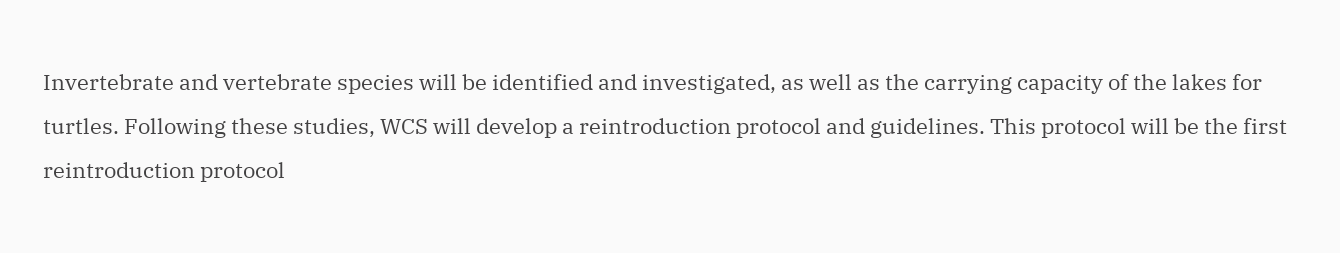Invertebrate and vertebrate species will be identified and investigated, as well as the carrying capacity of the lakes for turtles. Following these studies, WCS will develop a reintroduction protocol and guidelines. This protocol will be the first reintroduction protocol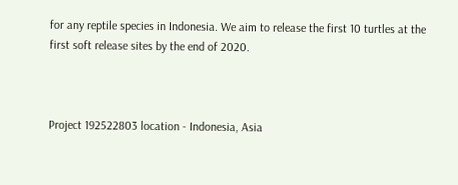for any reptile species in Indonesia. We aim to release the first 10 turtles at the first soft release sites by the end of 2020.



Project 192522803 location - Indonesia, Asia